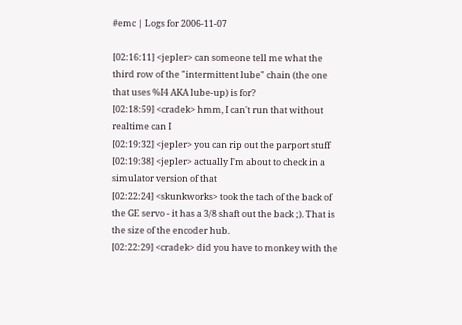#emc | Logs for 2006-11-07

[02:16:11] <jepler> can someone tell me what the third row of the "intermittent lube" chain (the one that uses %I4 AKA lube-up) is for?
[02:18:59] <cradek> hmm, I can't run that without realtime can I
[02:19:32] <jepler> you can rip out the parport stuff
[02:19:38] <jepler> actually I'm about to check in a simulator version of that
[02:22:24] <skunkworks> took the tach of the back of the GE servo - it has a 3/8 shaft out the back ;). That is the size of the encoder hub.
[02:22:29] <cradek> did you have to monkey with the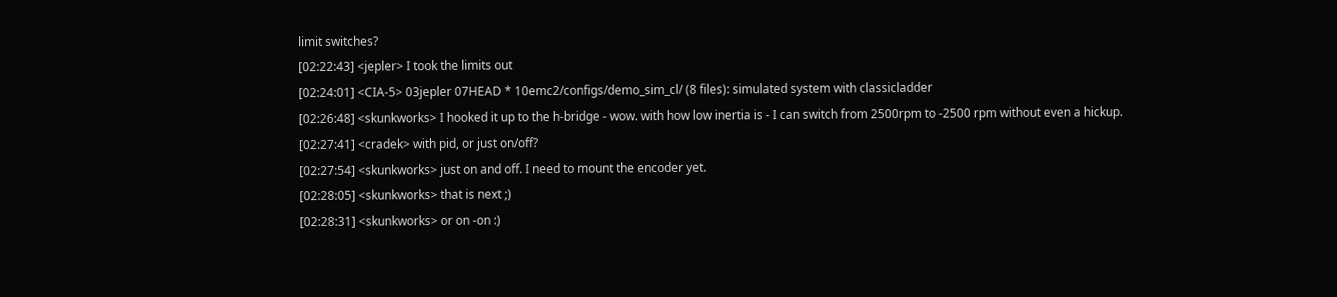limit switches?
[02:22:43] <jepler> I took the limits out
[02:24:01] <CIA-5> 03jepler 07HEAD * 10emc2/configs/demo_sim_cl/ (8 files): simulated system with classicladder
[02:26:48] <skunkworks> I hooked it up to the h-bridge - wow. with how low inertia is - I can switch from 2500rpm to -2500 rpm without even a hickup.
[02:27:41] <cradek> with pid, or just on/off?
[02:27:54] <skunkworks> just on and off. I need to mount the encoder yet.
[02:28:05] <skunkworks> that is next ;)
[02:28:31] <skunkworks> or on -on :)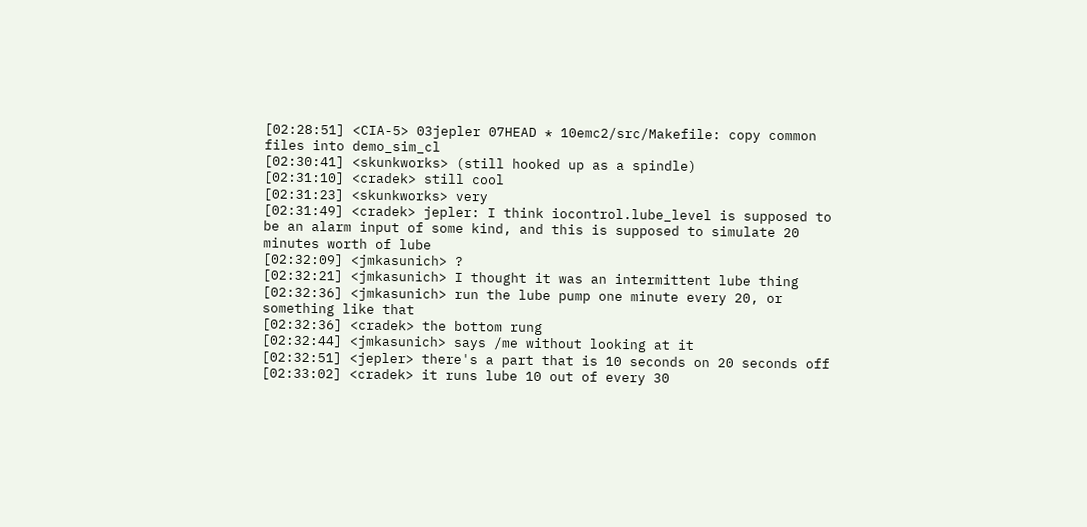[02:28:51] <CIA-5> 03jepler 07HEAD * 10emc2/src/Makefile: copy common files into demo_sim_cl
[02:30:41] <skunkworks> (still hooked up as a spindle)
[02:31:10] <cradek> still cool
[02:31:23] <skunkworks> very
[02:31:49] <cradek> jepler: I think iocontrol.lube_level is supposed to be an alarm input of some kind, and this is supposed to simulate 20 minutes worth of lube
[02:32:09] <jmkasunich> ?
[02:32:21] <jmkasunich> I thought it was an intermittent lube thing
[02:32:36] <jmkasunich> run the lube pump one minute every 20, or something like that
[02:32:36] <cradek> the bottom rung
[02:32:44] <jmkasunich> says /me without looking at it
[02:32:51] <jepler> there's a part that is 10 seconds on 20 seconds off
[02:33:02] <cradek> it runs lube 10 out of every 30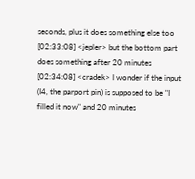seconds, plus it does something else too
[02:33:08] <jepler> but the bottom part does something after 20 minutes
[02:34:08] <cradek> I wonder if the input (I4, the parport pin) is supposed to be "I filled it now" and 20 minutes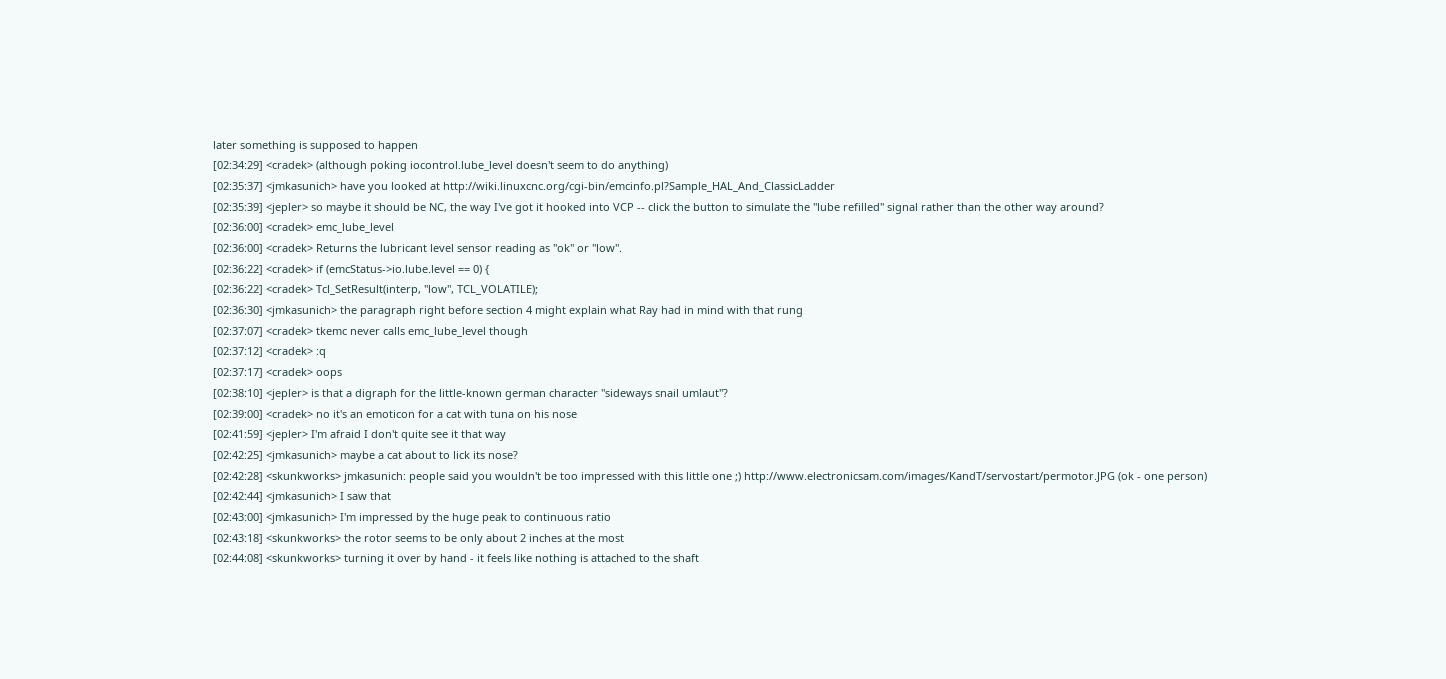later something is supposed to happen
[02:34:29] <cradek> (although poking iocontrol.lube_level doesn't seem to do anything)
[02:35:37] <jmkasunich> have you looked at http://wiki.linuxcnc.org/cgi-bin/emcinfo.pl?Sample_HAL_And_ClassicLadder
[02:35:39] <jepler> so maybe it should be NC, the way I've got it hooked into VCP -- click the button to simulate the "lube refilled" signal rather than the other way around?
[02:36:00] <cradek> emc_lube_level
[02:36:00] <cradek> Returns the lubricant level sensor reading as "ok" or "low".
[02:36:22] <cradek> if (emcStatus->io.lube.level == 0) {
[02:36:22] <cradek> Tcl_SetResult(interp, "low", TCL_VOLATILE);
[02:36:30] <jmkasunich> the paragraph right before section 4 might explain what Ray had in mind with that rung
[02:37:07] <cradek> tkemc never calls emc_lube_level though
[02:37:12] <cradek> :q
[02:37:17] <cradek> oops
[02:38:10] <jepler> is that a digraph for the little-known german character "sideways snail umlaut"?
[02:39:00] <cradek> no it's an emoticon for a cat with tuna on his nose
[02:41:59] <jepler> I'm afraid I don't quite see it that way
[02:42:25] <jmkasunich> maybe a cat about to lick its nose?
[02:42:28] <skunkworks> jmkasunich: people said you wouldn't be too impressed with this little one ;) http://www.electronicsam.com/images/KandT/servostart/permotor.JPG (ok - one person)
[02:42:44] <jmkasunich> I saw that
[02:43:00] <jmkasunich> I'm impressed by the huge peak to continuous ratio
[02:43:18] <skunkworks> the rotor seems to be only about 2 inches at the most
[02:44:08] <skunkworks> turning it over by hand - it feels like nothing is attached to the shaft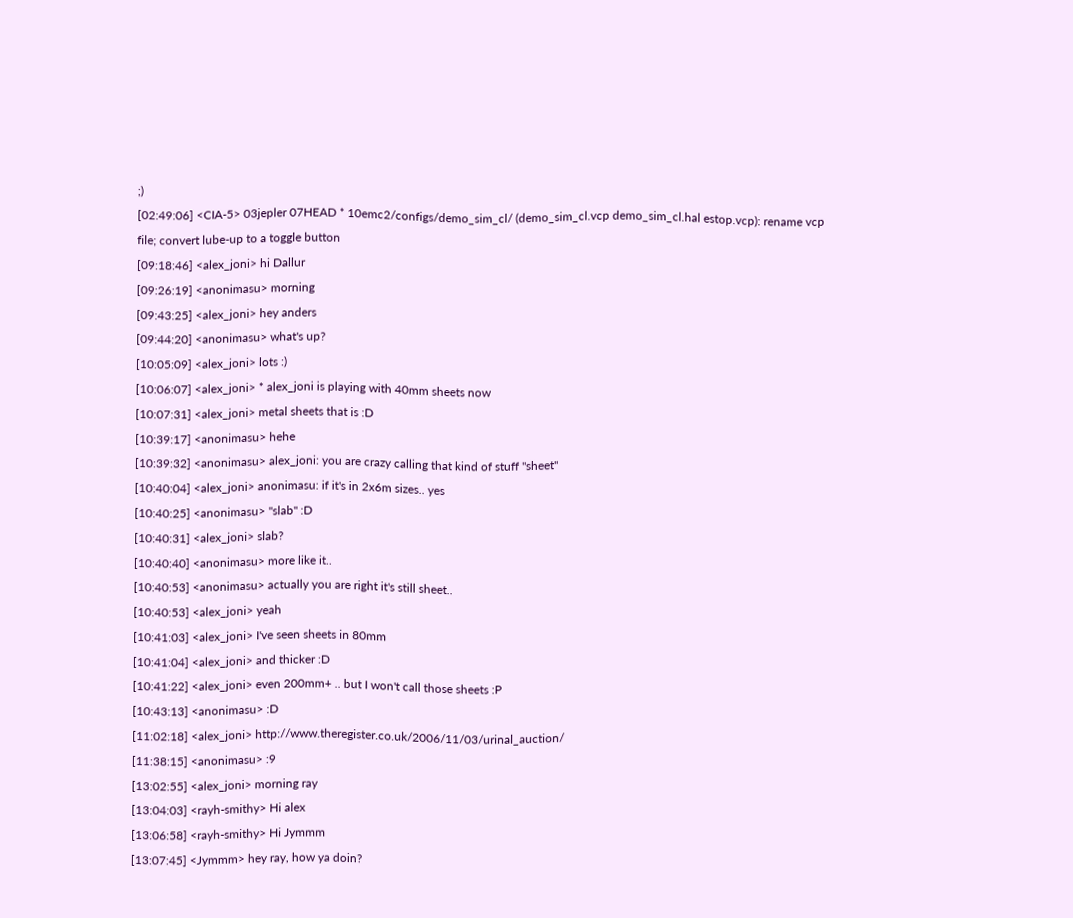;)
[02:49:06] <CIA-5> 03jepler 07HEAD * 10emc2/configs/demo_sim_cl/ (demo_sim_cl.vcp demo_sim_cl.hal estop.vcp): rename vcp file; convert lube-up to a toggle button
[09:18:46] <alex_joni> hi Dallur
[09:26:19] <anonimasu> morning
[09:43:25] <alex_joni> hey anders
[09:44:20] <anonimasu> what's up?
[10:05:09] <alex_joni> lots :)
[10:06:07] <alex_joni> * alex_joni is playing with 40mm sheets now
[10:07:31] <alex_joni> metal sheets that is :D
[10:39:17] <anonimasu> hehe
[10:39:32] <anonimasu> alex_joni: you are crazy calling that kind of stuff "sheet"
[10:40:04] <alex_joni> anonimasu: if it's in 2x6m sizes.. yes
[10:40:25] <anonimasu> "slab" :D
[10:40:31] <alex_joni> slab?
[10:40:40] <anonimasu> more like it..
[10:40:53] <anonimasu> actually you are right it's still sheet..
[10:40:53] <alex_joni> yeah
[10:41:03] <alex_joni> I've seen sheets in 80mm
[10:41:04] <alex_joni> and thicker :D
[10:41:22] <alex_joni> even 200mm+ .. but I won't call those sheets :P
[10:43:13] <anonimasu> :D
[11:02:18] <alex_joni> http://www.theregister.co.uk/2006/11/03/urinal_auction/
[11:38:15] <anonimasu> :9
[13:02:55] <alex_joni> morning ray
[13:04:03] <rayh-smithy> Hi alex
[13:06:58] <rayh-smithy> Hi Jymmm
[13:07:45] <Jymmm> hey ray, how ya doin?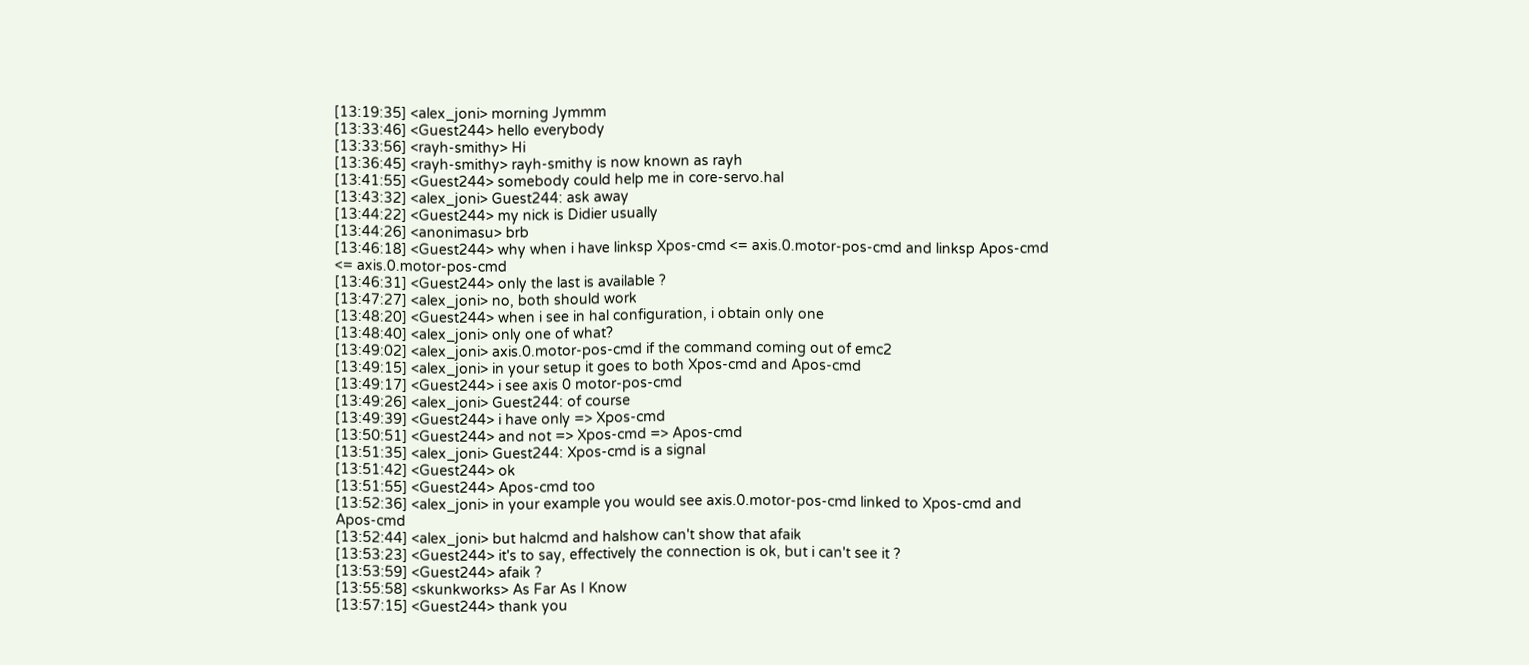[13:19:35] <alex_joni> morning Jymmm
[13:33:46] <Guest244> hello everybody
[13:33:56] <rayh-smithy> Hi
[13:36:45] <rayh-smithy> rayh-smithy is now known as rayh
[13:41:55] <Guest244> somebody could help me in core-servo.hal
[13:43:32] <alex_joni> Guest244: ask away
[13:44:22] <Guest244> my nick is Didier usually
[13:44:26] <anonimasu> brb
[13:46:18] <Guest244> why when i have linksp Xpos-cmd <= axis.0.motor-pos-cmd and linksp Apos-cmd <= axis.0.motor-pos-cmd
[13:46:31] <Guest244> only the last is available ?
[13:47:27] <alex_joni> no, both should work
[13:48:20] <Guest244> when i see in hal configuration, i obtain only one
[13:48:40] <alex_joni> only one of what?
[13:49:02] <alex_joni> axis.0.motor-pos-cmd if the command coming out of emc2
[13:49:15] <alex_joni> in your setup it goes to both Xpos-cmd and Apos-cmd
[13:49:17] <Guest244> i see axis 0 motor-pos-cmd
[13:49:26] <alex_joni> Guest244: of course
[13:49:39] <Guest244> i have only => Xpos-cmd
[13:50:51] <Guest244> and not => Xpos-cmd => Apos-cmd
[13:51:35] <alex_joni> Guest244: Xpos-cmd is a signal
[13:51:42] <Guest244> ok
[13:51:55] <Guest244> Apos-cmd too
[13:52:36] <alex_joni> in your example you would see axis.0.motor-pos-cmd linked to Xpos-cmd and Apos-cmd
[13:52:44] <alex_joni> but halcmd and halshow can't show that afaik
[13:53:23] <Guest244> it's to say, effectively the connection is ok, but i can't see it ?
[13:53:59] <Guest244> afaik ?
[13:55:58] <skunkworks> As Far As I Know
[13:57:15] <Guest244> thank you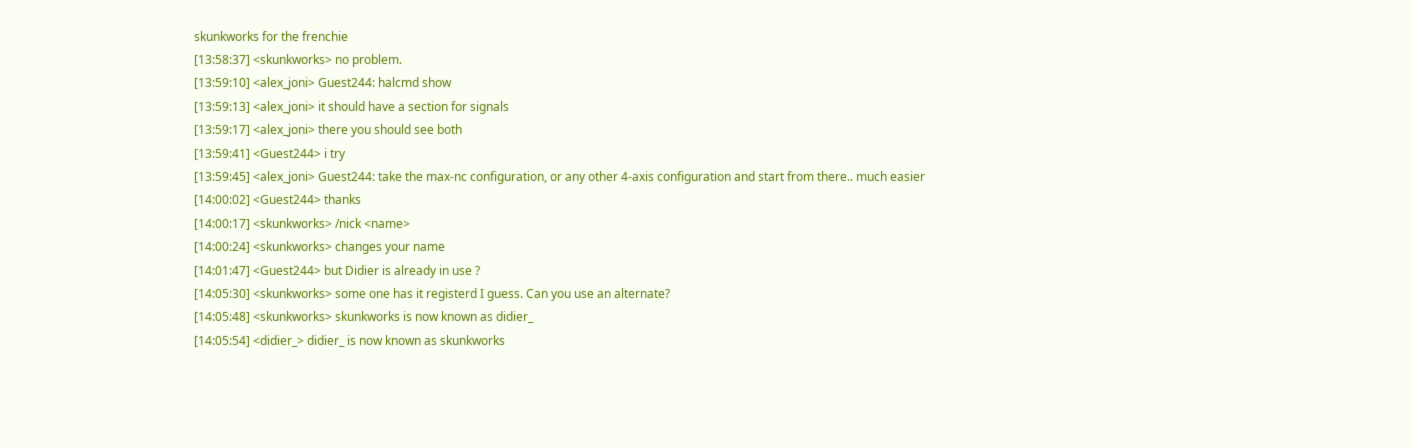skunkworks for the frenchie
[13:58:37] <skunkworks> no problem.
[13:59:10] <alex_joni> Guest244: halcmd show
[13:59:13] <alex_joni> it should have a section for signals
[13:59:17] <alex_joni> there you should see both
[13:59:41] <Guest244> i try
[13:59:45] <alex_joni> Guest244: take the max-nc configuration, or any other 4-axis configuration and start from there.. much easier
[14:00:02] <Guest244> thanks
[14:00:17] <skunkworks> /nick <name>
[14:00:24] <skunkworks> changes your name
[14:01:47] <Guest244> but Didier is already in use ?
[14:05:30] <skunkworks> some one has it registerd I guess. Can you use an alternate?
[14:05:48] <skunkworks> skunkworks is now known as didier_
[14:05:54] <didier_> didier_ is now known as skunkworks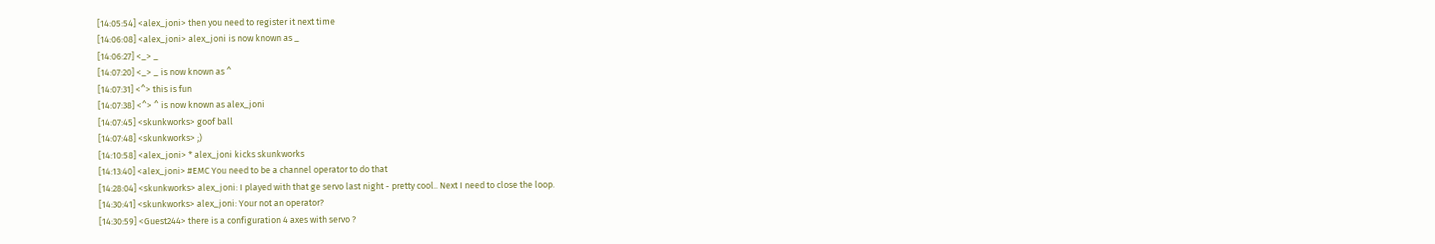[14:05:54] <alex_joni> then you need to register it next time
[14:06:08] <alex_joni> alex_joni is now known as _
[14:06:27] <_> _
[14:07:20] <_> _ is now known as ^
[14:07:31] <^> this is fun
[14:07:38] <^> ^ is now known as alex_joni
[14:07:45] <skunkworks> goof ball
[14:07:48] <skunkworks> ;)
[14:10:58] <alex_joni> * alex_joni kicks skunkworks
[14:13:40] <alex_joni> #EMC You need to be a channel operator to do that
[14:28:04] <skunkworks> alex_joni: I played with that ge servo last night - pretty cool.. Next I need to close the loop.
[14:30:41] <skunkworks> alex_joni: Your not an operator?
[14:30:59] <Guest244> there is a configuration 4 axes with servo ?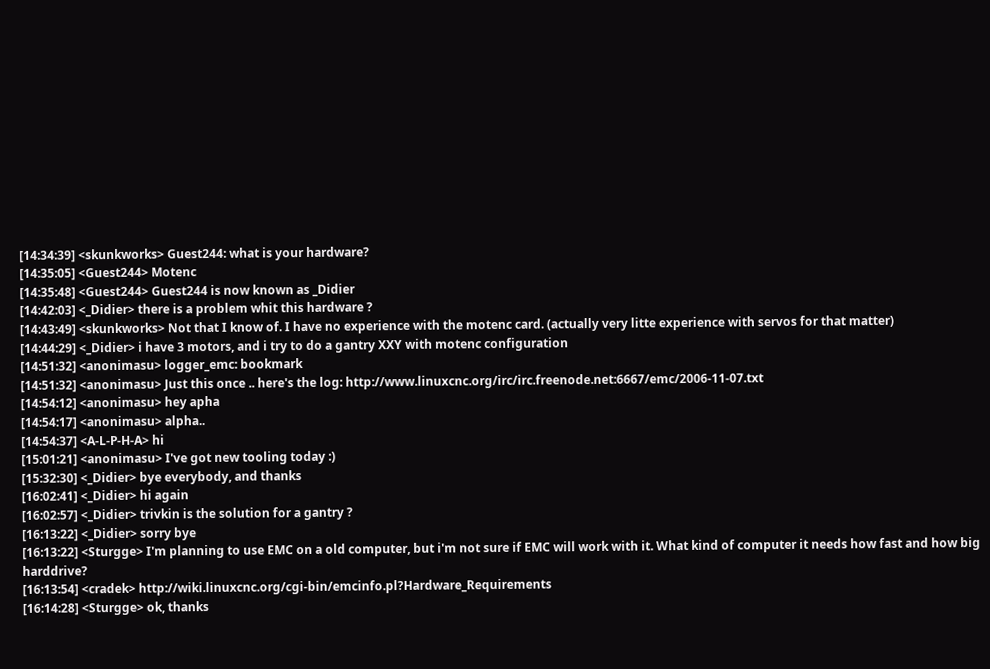[14:34:39] <skunkworks> Guest244: what is your hardware?
[14:35:05] <Guest244> Motenc
[14:35:48] <Guest244> Guest244 is now known as _Didier
[14:42:03] <_Didier> there is a problem whit this hardware ?
[14:43:49] <skunkworks> Not that I know of. I have no experience with the motenc card. (actually very litte experience with servos for that matter)
[14:44:29] <_Didier> i have 3 motors, and i try to do a gantry XXY with motenc configuration
[14:51:32] <anonimasu> logger_emc: bookmark
[14:51:32] <anonimasu> Just this once .. here's the log: http://www.linuxcnc.org/irc/irc.freenode.net:6667/emc/2006-11-07.txt
[14:54:12] <anonimasu> hey apha
[14:54:17] <anonimasu> alpha..
[14:54:37] <A-L-P-H-A> hi
[15:01:21] <anonimasu> I've got new tooling today :)
[15:32:30] <_Didier> bye everybody, and thanks
[16:02:41] <_Didier> hi again
[16:02:57] <_Didier> trivkin is the solution for a gantry ?
[16:13:22] <_Didier> sorry bye
[16:13:22] <Sturgge> I'm planning to use EMC on a old computer, but i'm not sure if EMC will work with it. What kind of computer it needs how fast and how big harddrive?
[16:13:54] <cradek> http://wiki.linuxcnc.org/cgi-bin/emcinfo.pl?Hardware_Requirements
[16:14:28] <Sturgge> ok, thanks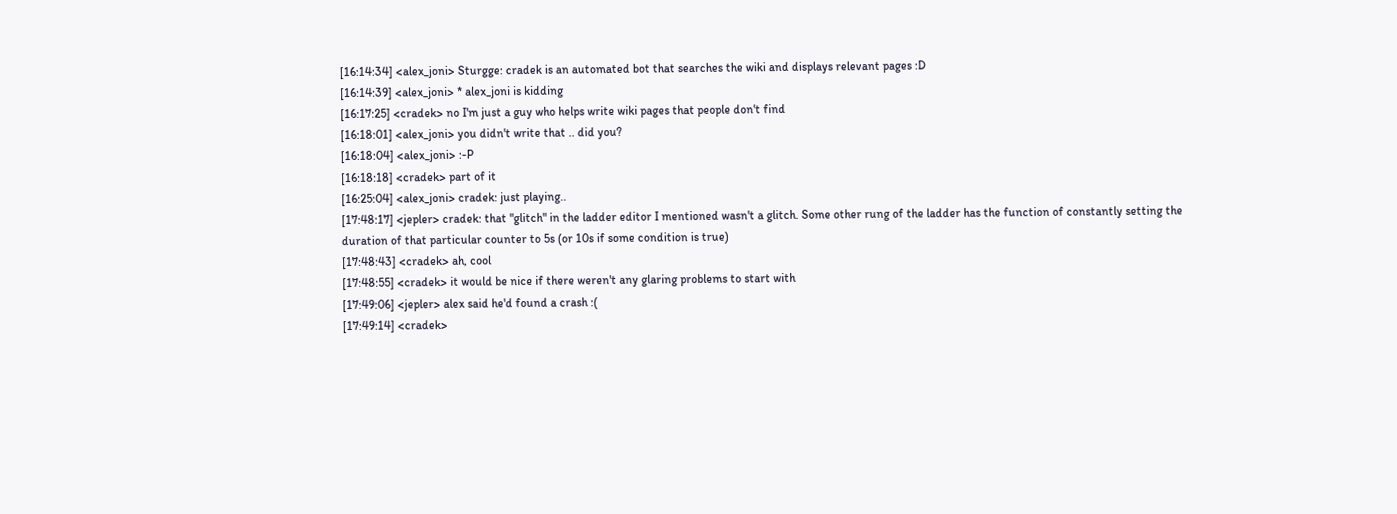[16:14:34] <alex_joni> Sturgge: cradek is an automated bot that searches the wiki and displays relevant pages :D
[16:14:39] <alex_joni> * alex_joni is kidding
[16:17:25] <cradek> no I'm just a guy who helps write wiki pages that people don't find
[16:18:01] <alex_joni> you didn't write that .. did you?
[16:18:04] <alex_joni> :-P
[16:18:18] <cradek> part of it
[16:25:04] <alex_joni> cradek: just playing..
[17:48:17] <jepler> cradek: that "glitch" in the ladder editor I mentioned wasn't a glitch. Some other rung of the ladder has the function of constantly setting the duration of that particular counter to 5s (or 10s if some condition is true)
[17:48:43] <cradek> ah, cool
[17:48:55] <cradek> it would be nice if there weren't any glaring problems to start with
[17:49:06] <jepler> alex said he'd found a crash :(
[17:49:14] <cradek>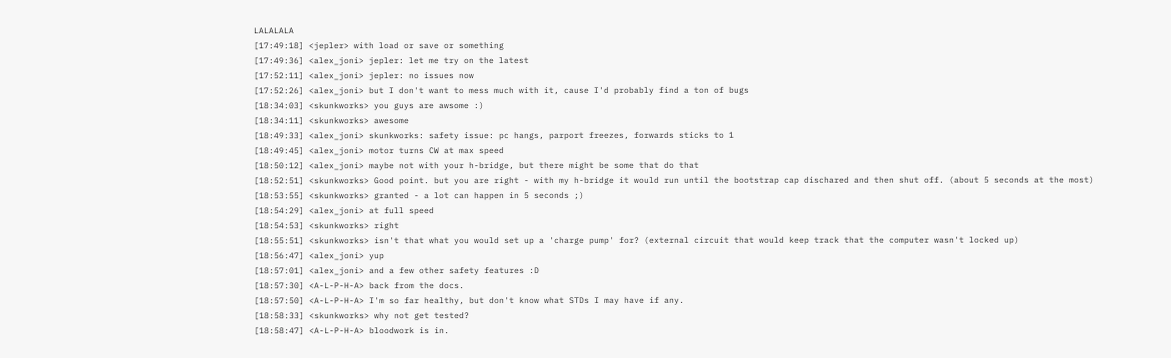LALALALA
[17:49:18] <jepler> with load or save or something
[17:49:36] <alex_joni> jepler: let me try on the latest
[17:52:11] <alex_joni> jepler: no issues now
[17:52:26] <alex_joni> but I don't want to mess much with it, cause I'd probably find a ton of bugs
[18:34:03] <skunkworks> you guys are awsome :)
[18:34:11] <skunkworks> awesome
[18:49:33] <alex_joni> skunkworks: safety issue: pc hangs, parport freezes, forwards sticks to 1
[18:49:45] <alex_joni> motor turns CW at max speed
[18:50:12] <alex_joni> maybe not with your h-bridge, but there might be some that do that
[18:52:51] <skunkworks> Good point. but you are right - with my h-bridge it would run until the bootstrap cap dischared and then shut off. (about 5 seconds at the most)
[18:53:55] <skunkworks> granted - a lot can happen in 5 seconds ;)
[18:54:29] <alex_joni> at full speed
[18:54:53] <skunkworks> right
[18:55:51] <skunkworks> isn't that what you would set up a 'charge pump' for? (external circuit that would keep track that the computer wasn't locked up)
[18:56:47] <alex_joni> yup
[18:57:01] <alex_joni> and a few other safety features :D
[18:57:30] <A-L-P-H-A> back from the docs.
[18:57:50] <A-L-P-H-A> I'm so far healthy, but don't know what STDs I may have if any.
[18:58:33] <skunkworks> why not get tested?
[18:58:47] <A-L-P-H-A> bloodwork is in.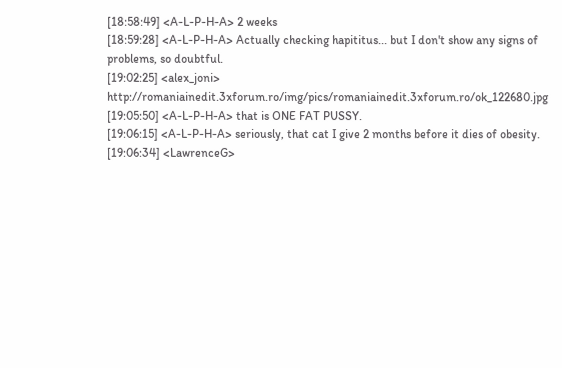[18:58:49] <A-L-P-H-A> 2 weeks
[18:59:28] <A-L-P-H-A> Actually checking hapititus... but I don't show any signs of problems, so doubtful.
[19:02:25] <alex_joni> http://romaniainedit.3xforum.ro/img/pics/romaniainedit.3xforum.ro/ok_122680.jpg
[19:05:50] <A-L-P-H-A> that is ONE FAT PUSSY.
[19:06:15] <A-L-P-H-A> seriously, that cat I give 2 months before it dies of obesity.
[19:06:34] <LawrenceG>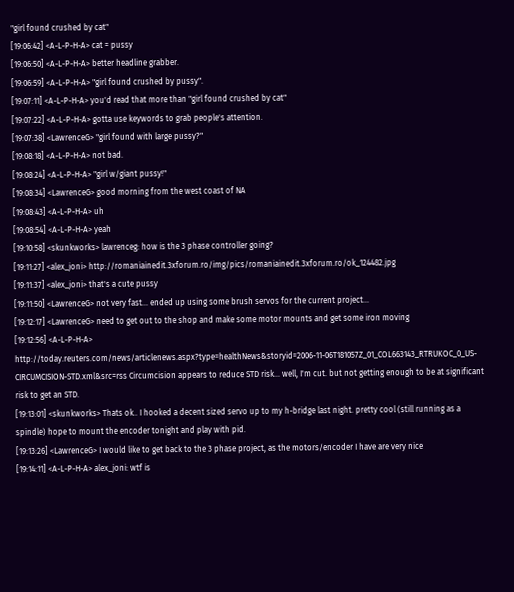"girl found crushed by cat"
[19:06:42] <A-L-P-H-A> cat = pussy
[19:06:50] <A-L-P-H-A> better headline grabber.
[19:06:59] <A-L-P-H-A> "girl found crushed by pussy".
[19:07:11] <A-L-P-H-A> you'd read that more than "girl found crushed by cat"
[19:07:22] <A-L-P-H-A> gotta use keywords to grab people's attention.
[19:07:38] <LawrenceG> "girl found with large pussy?"
[19:08:18] <A-L-P-H-A> not bad.
[19:08:24] <A-L-P-H-A> "girl w/giant pussy!"
[19:08:34] <LawrenceG> good morning from the west coast of NA
[19:08:43] <A-L-P-H-A> uh
[19:08:54] <A-L-P-H-A> yeah
[19:10:58] <skunkworks> lawrenceg: how is the 3 phase controller going?
[19:11:27] <alex_joni> http://romaniainedit.3xforum.ro/img/pics/romaniainedit.3xforum.ro/ok_124482.jpg
[19:11:37] <alex_joni> that's a cute pussy
[19:11:50] <LawrenceG> not very fast... ended up using some brush servos for the current project...
[19:12:17] <LawrenceG> need to get out to the shop and make some motor mounts and get some iron moving
[19:12:56] <A-L-P-H-A> http://today.reuters.com/news/articlenews.aspx?type=healthNews&storyid=2006-11-06T181057Z_01_COL663143_RTRUKOC_0_US-CIRCUMCISION-STD.xml&src=rss Circumcision appears to reduce STD risk... well, I'm cut. but not getting enough to be at significant risk to get an STD.
[19:13:01] <skunkworks> Thats ok.. I hooked a decent sized servo up to my h-bridge last night. pretty cool (still running as a spindle) hope to mount the encoder tonight and play with pid.
[19:13:26] <LawrenceG> I would like to get back to the 3 phase project, as the motors/encoder I have are very nice
[19:14:11] <A-L-P-H-A> alex_joni: wtf is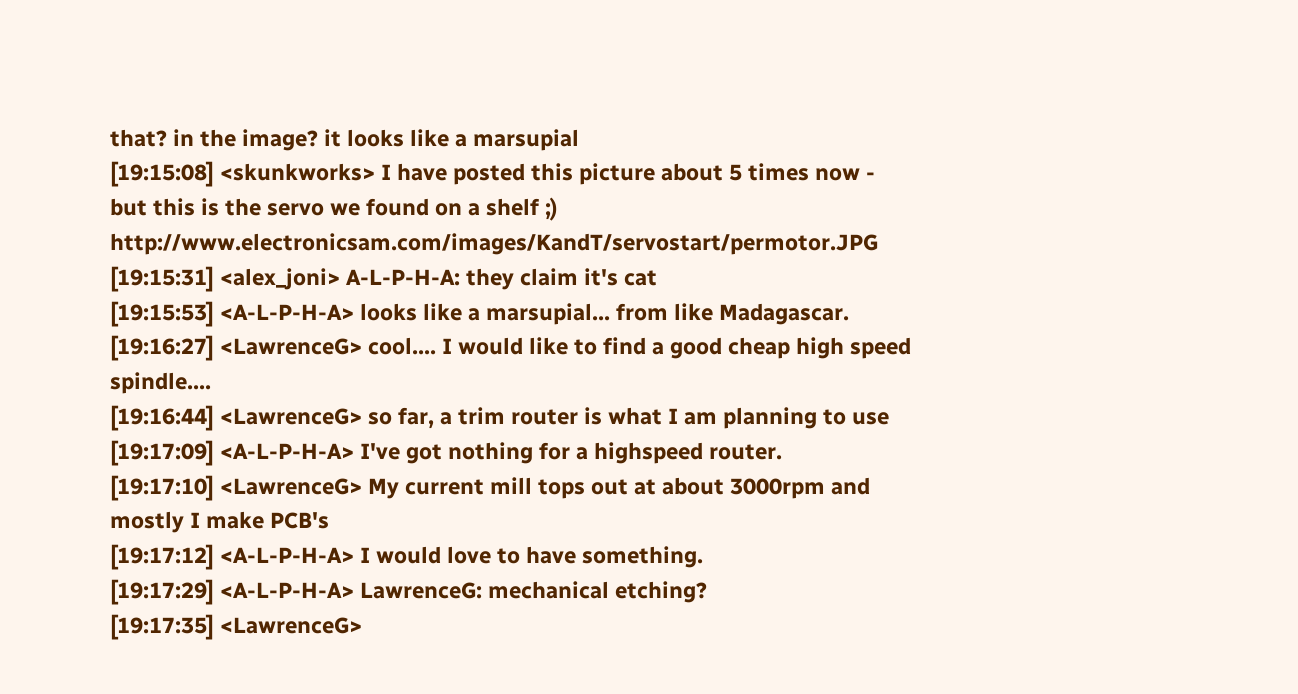that? in the image? it looks like a marsupial
[19:15:08] <skunkworks> I have posted this picture about 5 times now - but this is the servo we found on a shelf ;) http://www.electronicsam.com/images/KandT/servostart/permotor.JPG
[19:15:31] <alex_joni> A-L-P-H-A: they claim it's cat
[19:15:53] <A-L-P-H-A> looks like a marsupial... from like Madagascar.
[19:16:27] <LawrenceG> cool.... I would like to find a good cheap high speed spindle....
[19:16:44] <LawrenceG> so far, a trim router is what I am planning to use
[19:17:09] <A-L-P-H-A> I've got nothing for a highspeed router.
[19:17:10] <LawrenceG> My current mill tops out at about 3000rpm and mostly I make PCB's
[19:17:12] <A-L-P-H-A> I would love to have something.
[19:17:29] <A-L-P-H-A> LawrenceG: mechanical etching?
[19:17:35] <LawrenceG>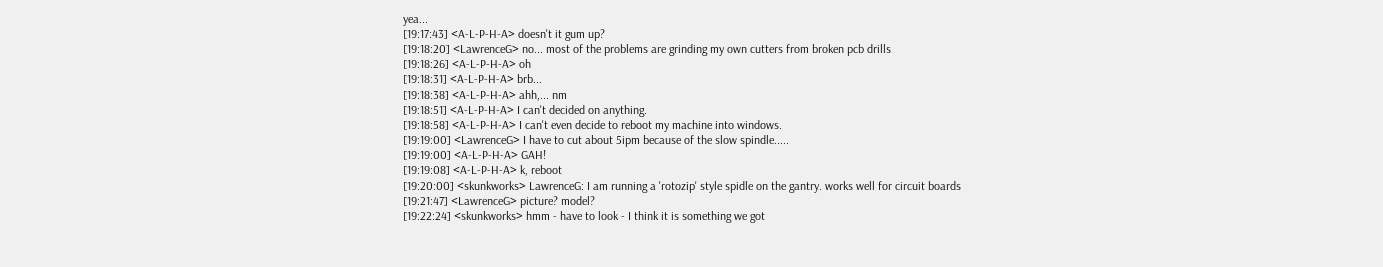yea...
[19:17:43] <A-L-P-H-A> doesn't it gum up?
[19:18:20] <LawrenceG> no... most of the problems are grinding my own cutters from broken pcb drills
[19:18:26] <A-L-P-H-A> oh
[19:18:31] <A-L-P-H-A> brb...
[19:18:38] <A-L-P-H-A> ahh,... nm
[19:18:51] <A-L-P-H-A> I can't decided on anything.
[19:18:58] <A-L-P-H-A> I can't even decide to reboot my machine into windows.
[19:19:00] <LawrenceG> I have to cut about 5ipm because of the slow spindle.....
[19:19:00] <A-L-P-H-A> GAH!
[19:19:08] <A-L-P-H-A> k, reboot
[19:20:00] <skunkworks> LawrenceG: I am running a 'rotozip' style spidle on the gantry. works well for circuit boards
[19:21:47] <LawrenceG> picture? model?
[19:22:24] <skunkworks> hmm - have to look - I think it is something we got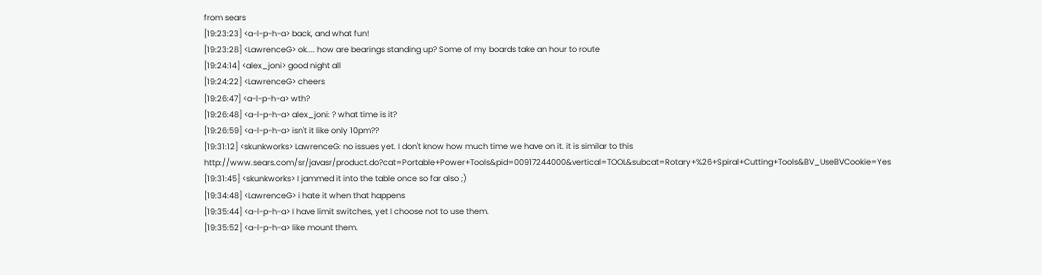from sears
[19:23:23] <a-l-p-h-a> back, and what fun!
[19:23:28] <LawrenceG> ok.... how are bearings standing up? Some of my boards take an hour to route
[19:24:14] <alex_joni> good night all
[19:24:22] <LawrenceG> cheers
[19:26:47] <a-l-p-h-a> wth?
[19:26:48] <a-l-p-h-a> alex_joni: ? what time is it?
[19:26:59] <a-l-p-h-a> isn't it like only 10pm??
[19:31:12] <skunkworks> LawrenceG: no issues yet. I don't know how much time we have on it. it is similar to this http://www.sears.com/sr/javasr/product.do?cat=Portable+Power+Tools&pid=00917244000&vertical=TOOL&subcat=Rotary+%26+Spiral+Cutting+Tools&BV_UseBVCookie=Yes
[19:31:45] <skunkworks> I jammed it into the table once so far also ;)
[19:34:48] <LawrenceG> i hate it when that happens
[19:35:44] <a-l-p-h-a> I have limit switches, yet I choose not to use them.
[19:35:52] <a-l-p-h-a> like mount them.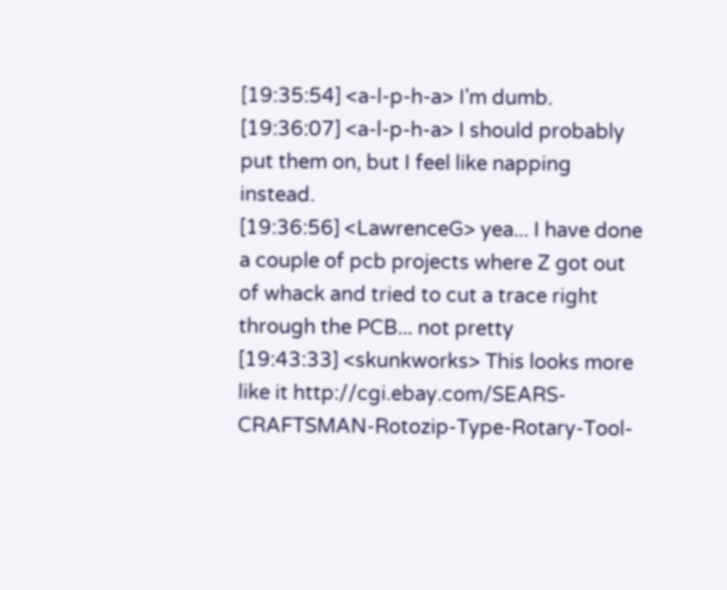[19:35:54] <a-l-p-h-a> I'm dumb.
[19:36:07] <a-l-p-h-a> I should probably put them on, but I feel like napping instead.
[19:36:56] <LawrenceG> yea... I have done a couple of pcb projects where Z got out of whack and tried to cut a trace right through the PCB... not pretty
[19:43:33] <skunkworks> This looks more like it http://cgi.ebay.com/SEARS-CRAFTSMAN-Rotozip-Type-Rotary-Tool-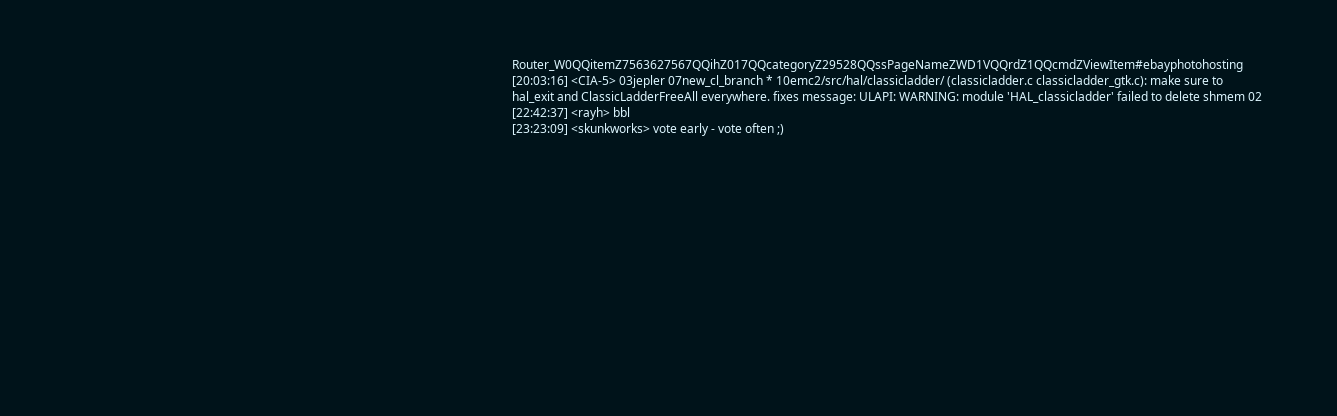Router_W0QQitemZ7563627567QQihZ017QQcategoryZ29528QQssPageNameZWD1VQQrdZ1QQcmdZViewItem#ebayphotohosting
[20:03:16] <CIA-5> 03jepler 07new_cl_branch * 10emc2/src/hal/classicladder/ (classicladder.c classicladder_gtk.c): make sure to hal_exit and ClassicLadderFreeAll everywhere. fixes message: ULAPI: WARNING: module 'HAL_classicladder' failed to delete shmem 02
[22:42:37] <rayh> bbl
[23:23:09] <skunkworks> vote early - vote often ;)